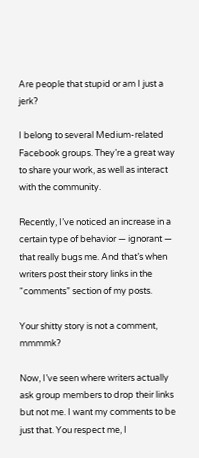Are people that stupid or am I just a jerk?

I belong to several Medium-related Facebook groups. They’re a great way to share your work, as well as interact with the community.

Recently, I’ve noticed an increase in a certain type of behavior — ignorant — that really bugs me. And that’s when writers post their story links in the “comments” section of my posts.

Your shitty story is not a comment, mmmmk?

Now, I’ve seen where writers actually ask group members to drop their links but not me. I want my comments to be just that. You respect me, I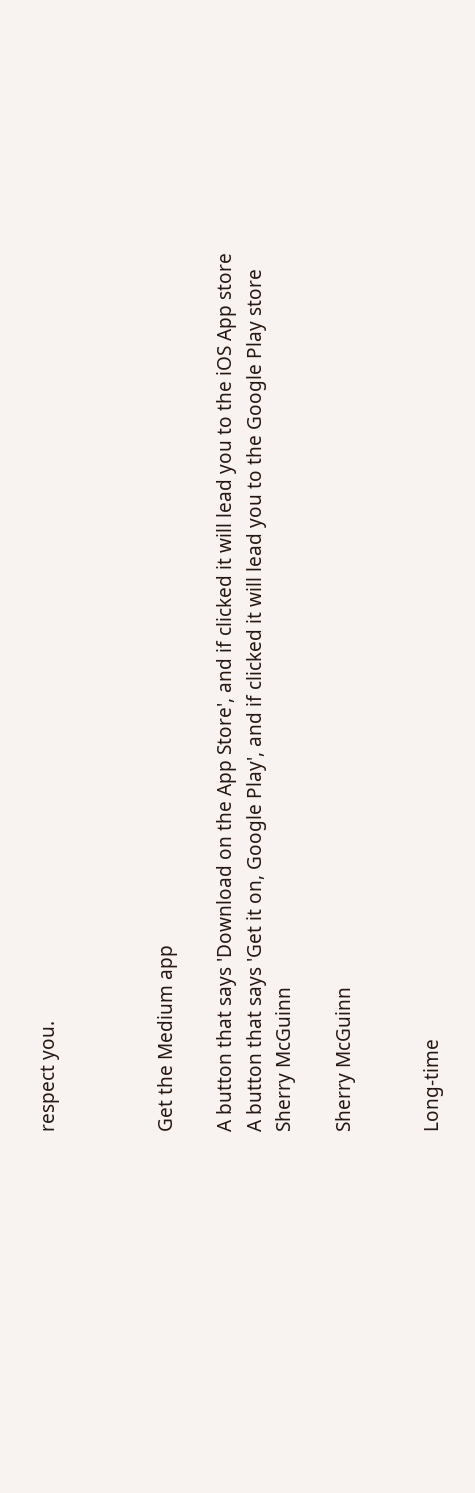respect you.



Get the Medium app

A button that says 'Download on the App Store', and if clicked it will lead you to the iOS App store
A button that says 'Get it on, Google Play', and if clicked it will lead you to the Google Play store
Sherry McGuinn

Sherry McGuinn


Long-time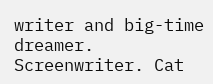writer and big-time dreamer. Screenwriter. Cat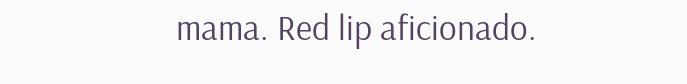mama. Red lip aficionado.